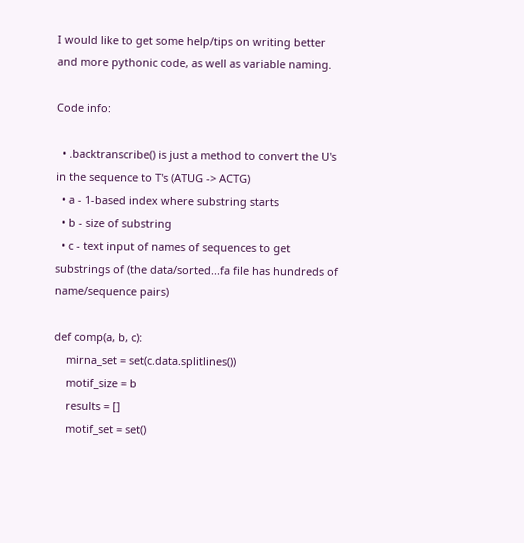I would like to get some help/tips on writing better and more pythonic code, as well as variable naming.

Code info:

  • .backtranscribe() is just a method to convert the U's in the sequence to T's (ATUG -> ACTG)
  • a - 1-based index where substring starts
  • b - size of substring
  • c - text input of names of sequences to get substrings of (the data/sorted...fa file has hundreds of name/sequence pairs)

def comp(a, b, c):
    mirna_set = set(c.data.splitlines())
    motif_size = b
    results = []
    motif_set = set()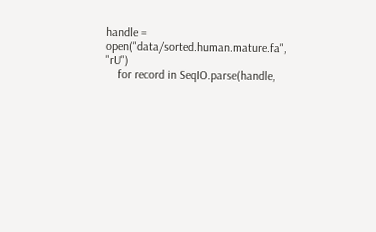handle = open("data/sorted.human.mature.fa", "rU")
    for record in SeqIO.parse(handle,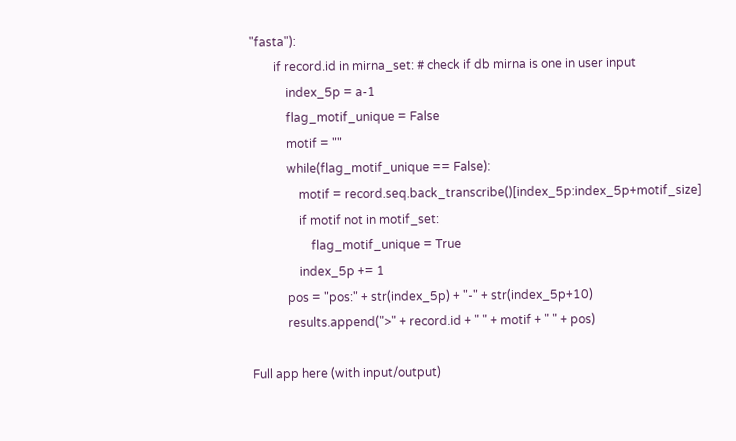"fasta"):
        if record.id in mirna_set: # check if db mirna is one in user input
            index_5p = a-1
            flag_motif_unique = False
            motif = ""
            while(flag_motif_unique == False):
                motif = record.seq.back_transcribe()[index_5p:index_5p+motif_size]
                if motif not in motif_set:
                    flag_motif_unique = True
                index_5p += 1
            pos = "pos:" + str(index_5p) + "-" + str(index_5p+10)
            results.append(">" + record.id + " " + motif + " " + pos)

Full app here (with input/output)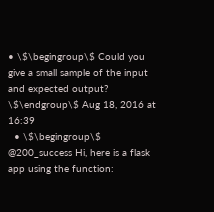• \$\begingroup\$ Could you give a small sample of the input and expected output? \$\endgroup\$ Aug 18, 2016 at 16:39
  • \$\begingroup\$ @200_success Hi, here is a flask app using the function: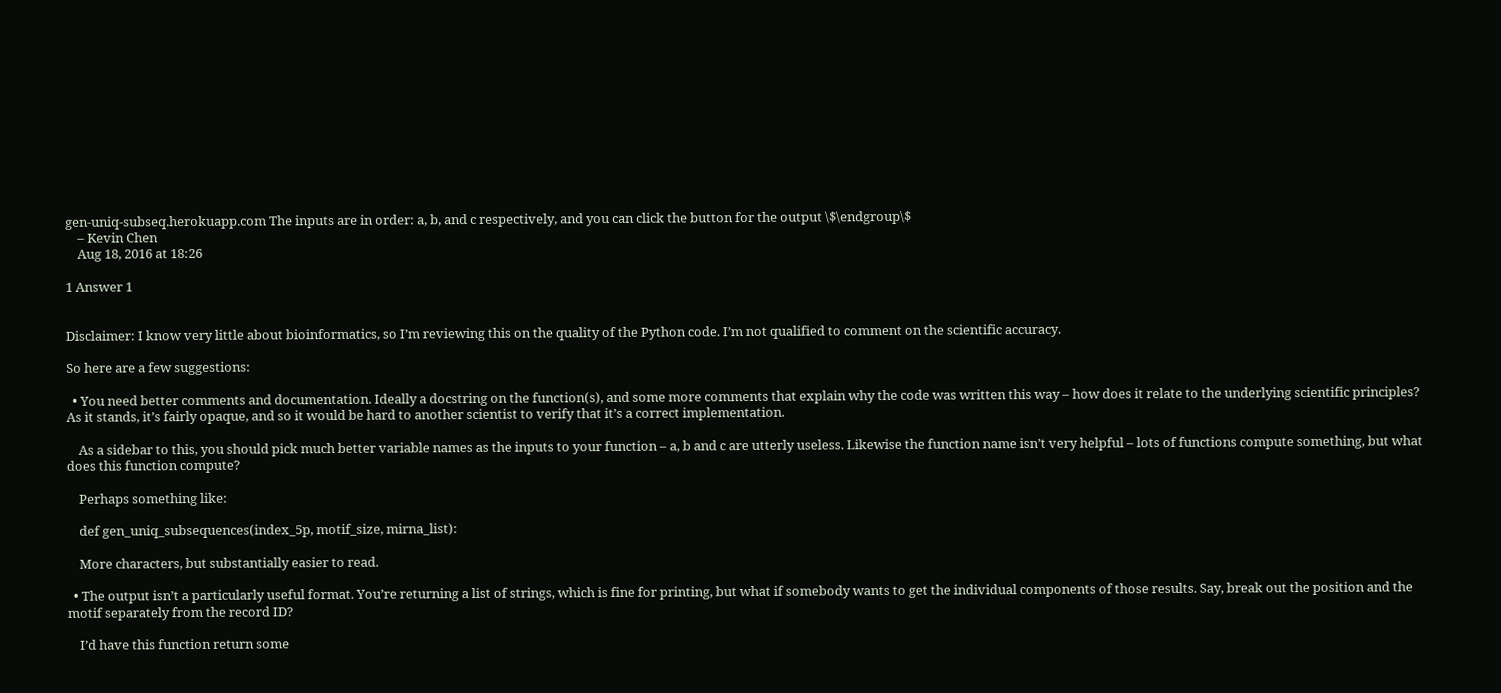gen-uniq-subseq.herokuapp.com The inputs are in order: a, b, and c respectively, and you can click the button for the output \$\endgroup\$
    – Kevin Chen
    Aug 18, 2016 at 18:26

1 Answer 1


Disclaimer: I know very little about bioinformatics, so I’m reviewing this on the quality of the Python code. I’m not qualified to comment on the scientific accuracy.

So here are a few suggestions:

  • You need better comments and documentation. Ideally a docstring on the function(s), and some more comments that explain why the code was written this way – how does it relate to the underlying scientific principles? As it stands, it’s fairly opaque, and so it would be hard to another scientist to verify that it’s a correct implementation.

    As a sidebar to this, you should pick much better variable names as the inputs to your function – a, b and c are utterly useless. Likewise the function name isn’t very helpful – lots of functions compute something, but what does this function compute?

    Perhaps something like:

    def gen_uniq_subsequences(index_5p, motif_size, mirna_list):

    More characters, but substantially easier to read.

  • The output isn’t a particularly useful format. You’re returning a list of strings, which is fine for printing, but what if somebody wants to get the individual components of those results. Say, break out the position and the motif separately from the record ID?

    I’d have this function return some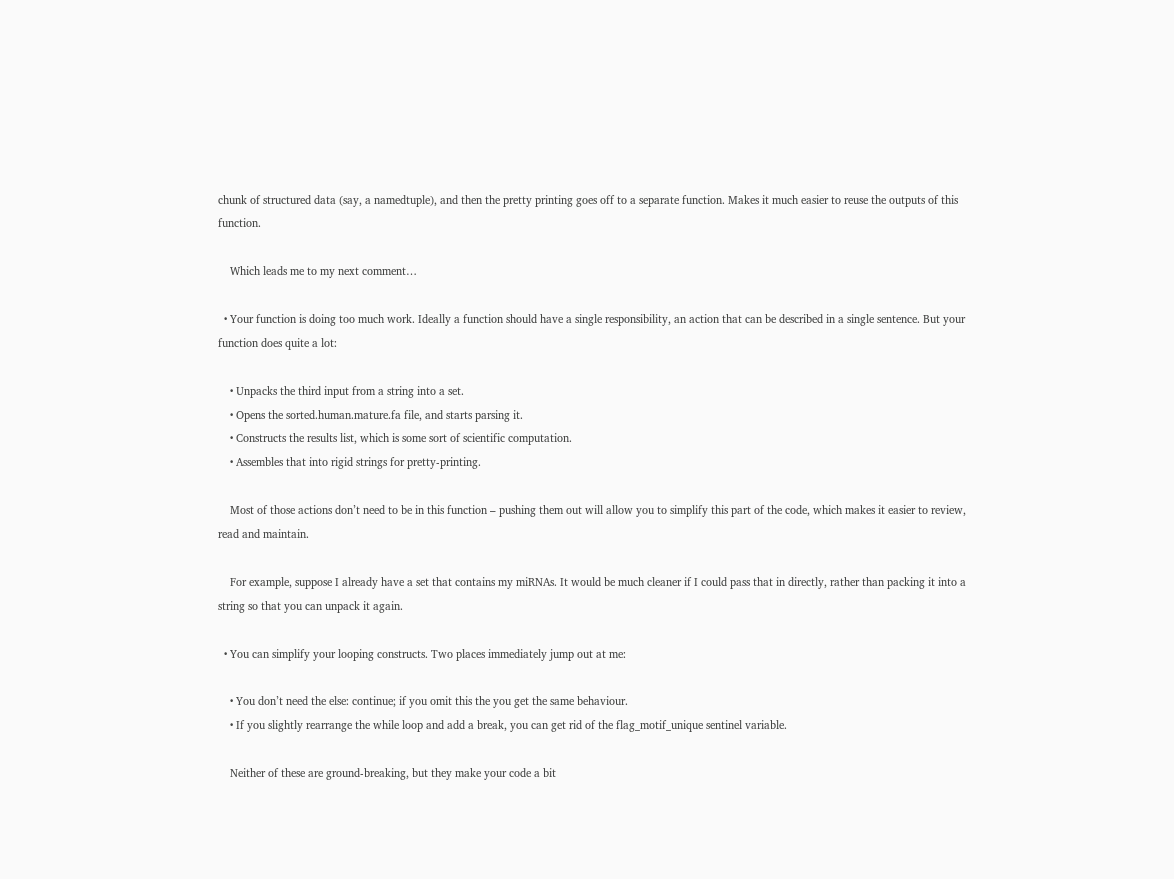chunk of structured data (say, a namedtuple), and then the pretty printing goes off to a separate function. Makes it much easier to reuse the outputs of this function.

    Which leads me to my next comment…

  • Your function is doing too much work. Ideally a function should have a single responsibility, an action that can be described in a single sentence. But your function does quite a lot:

    • Unpacks the third input from a string into a set.
    • Opens the sorted.human.mature.fa file, and starts parsing it.
    • Constructs the results list, which is some sort of scientific computation.
    • Assembles that into rigid strings for pretty-printing.

    Most of those actions don’t need to be in this function – pushing them out will allow you to simplify this part of the code, which makes it easier to review, read and maintain.

    For example, suppose I already have a set that contains my miRNAs. It would be much cleaner if I could pass that in directly, rather than packing it into a string so that you can unpack it again.

  • You can simplify your looping constructs. Two places immediately jump out at me:

    • You don’t need the else: continue; if you omit this the you get the same behaviour.
    • If you slightly rearrange the while loop and add a break, you can get rid of the flag_motif_unique sentinel variable.

    Neither of these are ground-breaking, but they make your code a bit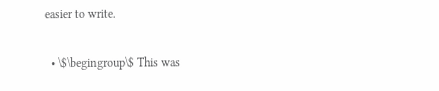easier to write.

  • \$\begingroup\$ This was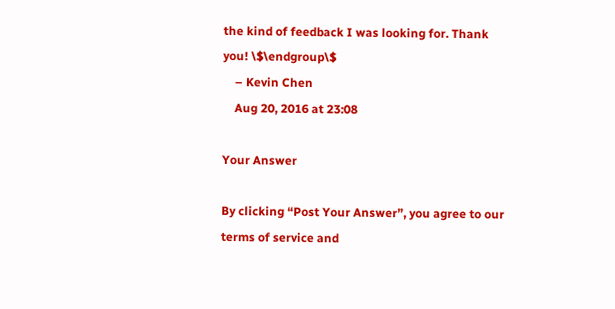the kind of feedback I was looking for. Thank you! \$\endgroup\$
    – Kevin Chen
    Aug 20, 2016 at 23:08

Your Answer

By clicking “Post Your Answer”, you agree to our terms of service and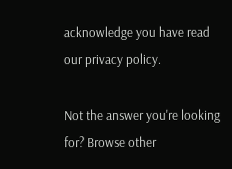acknowledge you have read our privacy policy.

Not the answer you're looking for? Browse other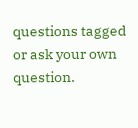questions tagged or ask your own question.